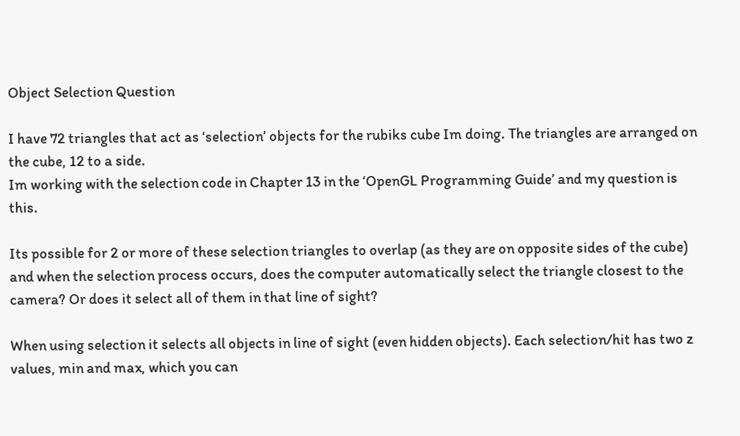Object Selection Question

I have 72 triangles that act as ‘selection’ objects for the rubiks cube Im doing. The triangles are arranged on the cube, 12 to a side.
Im working with the selection code in Chapter 13 in the ‘OpenGL Programming Guide’ and my question is this.

Its possible for 2 or more of these selection triangles to overlap (as they are on opposite sides of the cube) and when the selection process occurs, does the computer automatically select the triangle closest to the camera? Or does it select all of them in that line of sight?

When using selection it selects all objects in line of sight (even hidden objects). Each selection/hit has two z values, min and max, which you can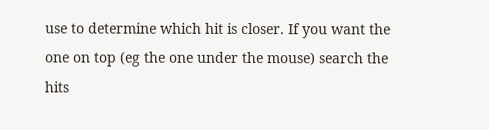use to determine which hit is closer. If you want the one on top (eg the one under the mouse) search the hits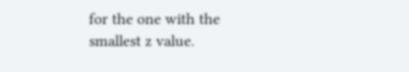for the one with the smallest z value.